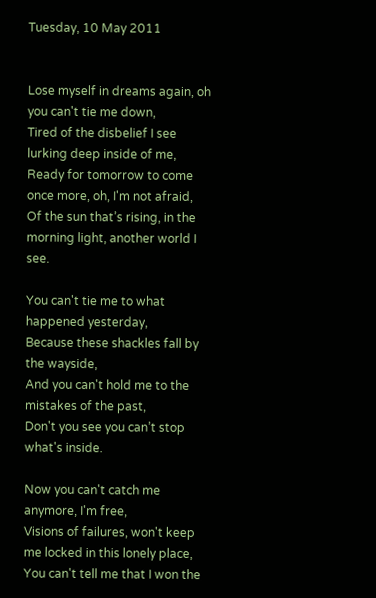Tuesday, 10 May 2011


Lose myself in dreams again, oh you can't tie me down,
Tired of the disbelief I see lurking deep inside of me,
Ready for tomorrow to come once more, oh, I'm not afraid,
Of the sun that’s rising, in the morning light, another world I see.

You can't tie me to what happened yesterday,
Because these shackles fall by the wayside,
And you can't hold me to the mistakes of the past,
Don't you see you can’t stop what's inside.

Now you can't catch me anymore, I'm free,
Visions of failures, won't keep me locked in this lonely place,
You can't tell me that I won the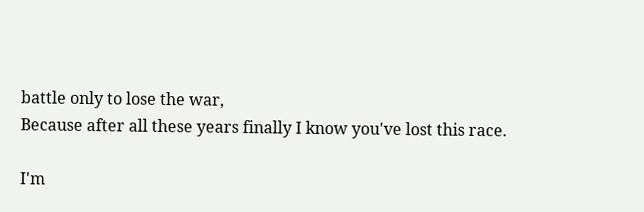battle only to lose the war,
Because after all these years finally I know you've lost this race.

I'm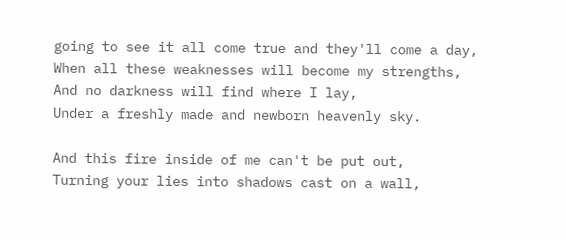going to see it all come true and they'll come a day,
When all these weaknesses will become my strengths,
And no darkness will find where I lay,
Under a freshly made and newborn heavenly sky.

And this fire inside of me can't be put out,
Turning your lies into shadows cast on a wall,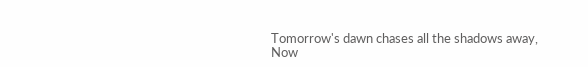Tomorrow's dawn chases all the shadows away,
Now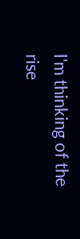I'm thinking of the rise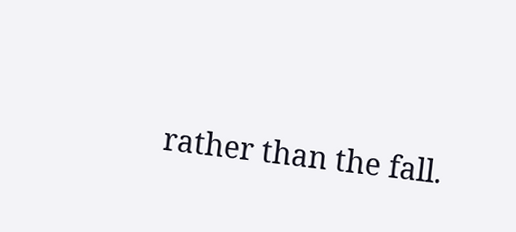rather than the fall.